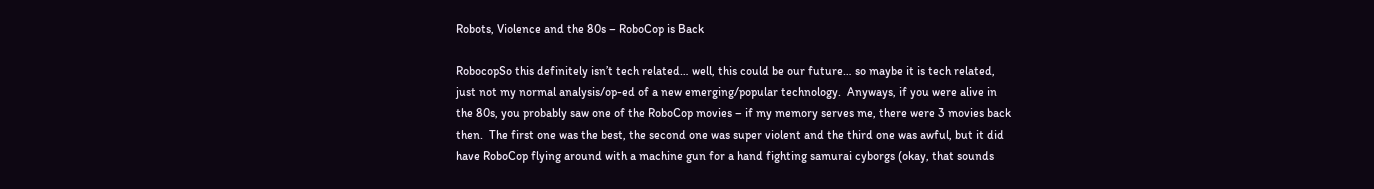Robots, Violence and the 80s – RoboCop is Back

RobocopSo this definitely isn’t tech related… well, this could be our future… so maybe it is tech related, just not my normal analysis/op-ed of a new emerging/popular technology.  Anyways, if you were alive in the 80s, you probably saw one of the RoboCop movies – if my memory serves me, there were 3 movies back then.  The first one was the best, the second one was super violent and the third one was awful, but it did have RoboCop flying around with a machine gun for a hand fighting samurai cyborgs (okay, that sounds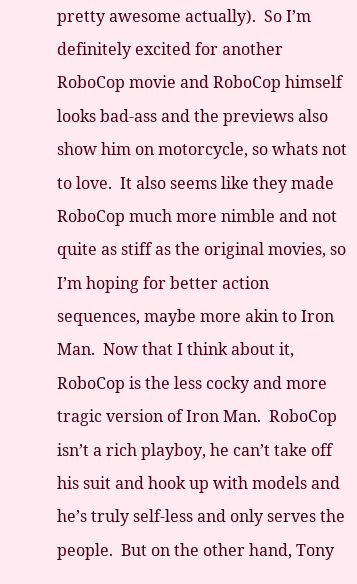pretty awesome actually).  So I’m definitely excited for another RoboCop movie and RoboCop himself looks bad-ass and the previews also show him on motorcycle, so whats not to love.  It also seems like they made RoboCop much more nimble and not quite as stiff as the original movies, so I’m hoping for better action sequences, maybe more akin to Iron Man.  Now that I think about it, RoboCop is the less cocky and more tragic version of Iron Man.  RoboCop isn’t a rich playboy, he can’t take off his suit and hook up with models and he’s truly self-less and only serves the people.  But on the other hand, Tony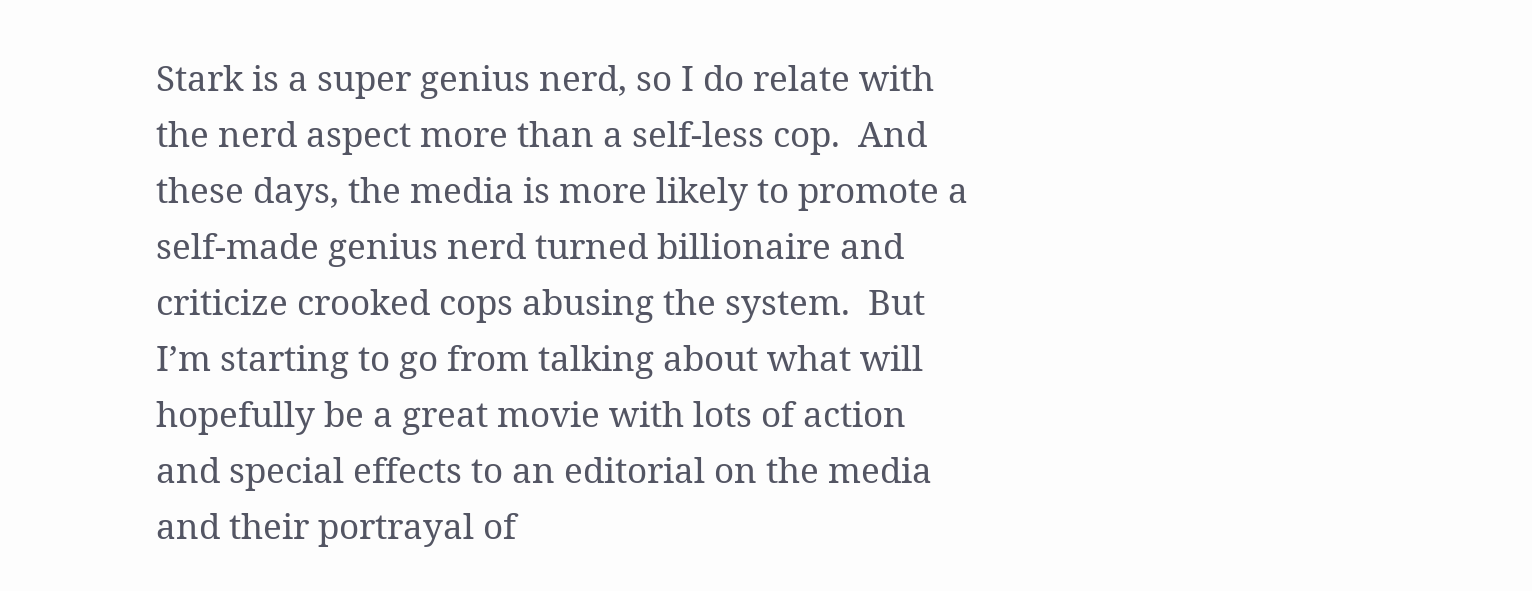Stark is a super genius nerd, so I do relate with the nerd aspect more than a self-less cop.  And these days, the media is more likely to promote a self-made genius nerd turned billionaire and criticize crooked cops abusing the system.  But I’m starting to go from talking about what will hopefully be a great movie with lots of action and special effects to an editorial on the media and their portrayal of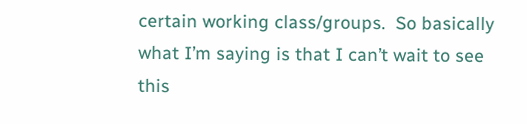certain working class/groups.  So basically what I’m saying is that I can’t wait to see this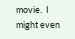movie.  I might even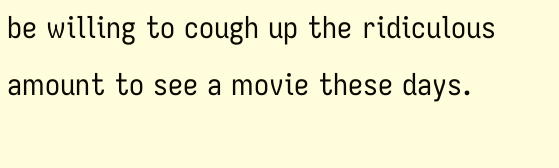be willing to cough up the ridiculous amount to see a movie these days.